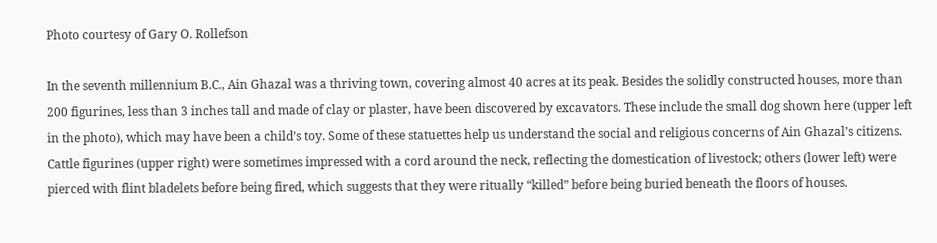Photo courtesy of Gary O. Rollefson

In the seventh millennium B.C., Ain Ghazal was a thriving town, covering almost 40 acres at its peak. Besides the solidly constructed houses, more than 200 figurines, less than 3 inches tall and made of clay or plaster, have been discovered by excavators. These include the small dog shown here (upper left in the photo), which may have been a child’s toy. Some of these statuettes help us understand the social and religious concerns of Ain Ghazal’s citizens. Cattle figurines (upper right) were sometimes impressed with a cord around the neck, reflecting the domestication of livestock; others (lower left) were pierced with flint bladelets before being fired, which suggests that they were ritually “killed” before being buried beneath the floors of houses.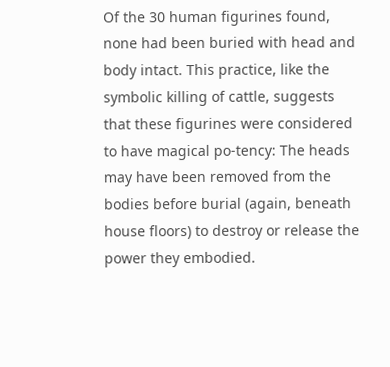Of the 30 human figurines found, none had been buried with head and body intact. This practice, like the symbolic killing of cattle, suggests that these figurines were considered to have magical po-tency: The heads may have been removed from the bodies before burial (again, beneath house floors) to destroy or release the power they embodied.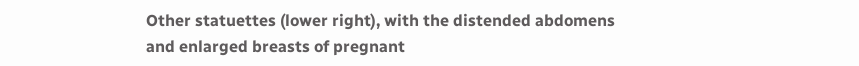Other statuettes (lower right), with the distended abdomens and enlarged breasts of pregnant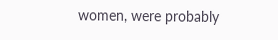women, were probably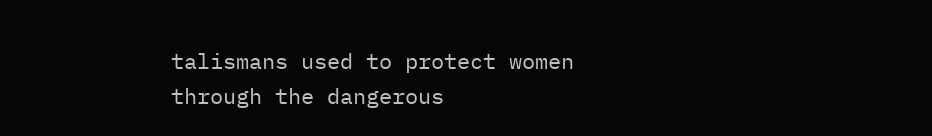talismans used to protect women through the dangerous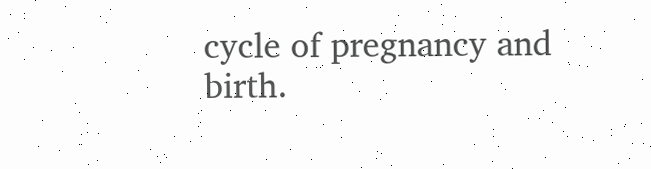cycle of pregnancy and birth.